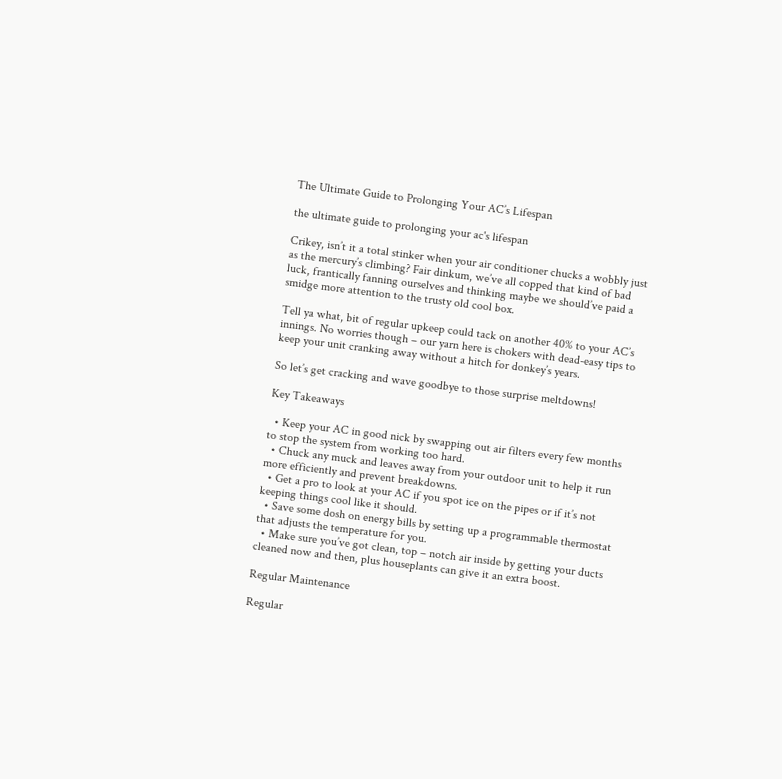The Ultimate Guide to Prolonging Your AC’s Lifespan

the ultimate guide to prolonging your ac's lifespan

Crikey, isn’t it a total stinker when your air conditioner chucks a wobbly just as the mercury’s climbing? Fair dinkum, we’ve all copped that kind of bad luck, frantically fanning ourselves and thinking maybe we should’ve paid a smidge more attention to the trusty old cool box.

Tell ya what, bit of regular upkeep could tack on another 40% to your AC’s innings. No worries though – our yarn here is chokers with dead-easy tips to keep your unit cranking away without a hitch for donkey’s years.

So let’s get cracking and wave goodbye to those surprise meltdowns!

Key Takeaways

  • Keep your AC in good nick by swapping out air filters every few months to stop the system from working too hard.
  • Chuck any muck and leaves away from your outdoor unit to help it run more efficiently and prevent breakdowns.
  • Get a pro to look at your AC if you spot ice on the pipes or if it’s not keeping things cool like it should.
  • Save some dosh on energy bills by setting up a programmable thermostat that adjusts the temperature for you.
  • Make sure you’ve got clean, top – notch air inside by getting your ducts cleaned now and then, plus houseplants can give it an extra boost.

Regular Maintenance

Regular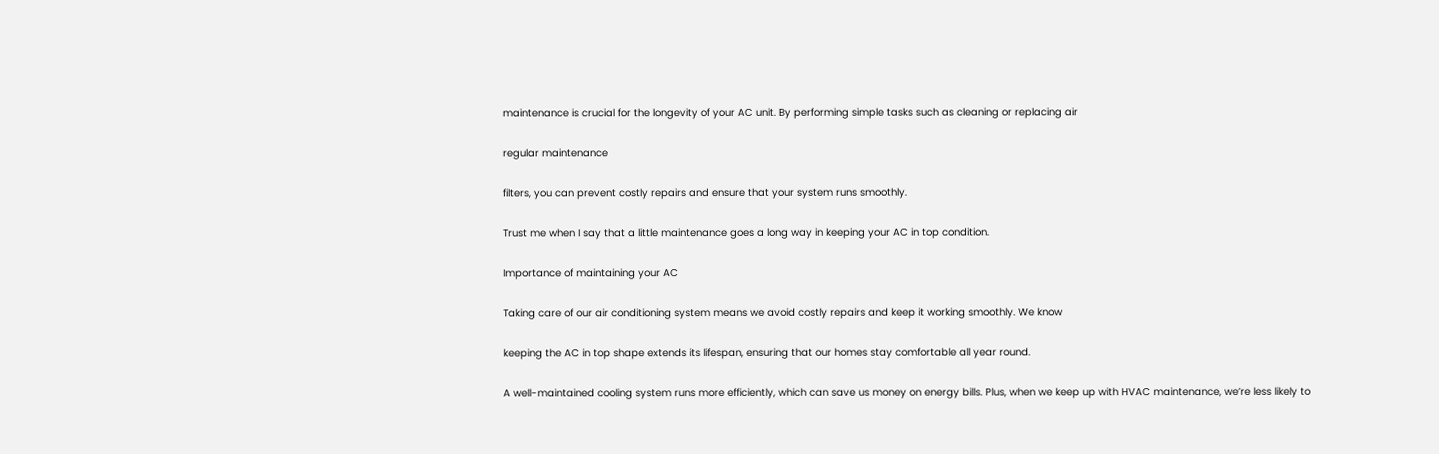maintenance is crucial for the longevity of your AC unit. By performing simple tasks such as cleaning or replacing air

regular maintenance

filters, you can prevent costly repairs and ensure that your system runs smoothly.

Trust me when I say that a little maintenance goes a long way in keeping your AC in top condition.

Importance of maintaining your AC

Taking care of our air conditioning system means we avoid costly repairs and keep it working smoothly. We know

keeping the AC in top shape extends its lifespan, ensuring that our homes stay comfortable all year round.

A well-maintained cooling system runs more efficiently, which can save us money on energy bills. Plus, when we keep up with HVAC maintenance, we’re less likely to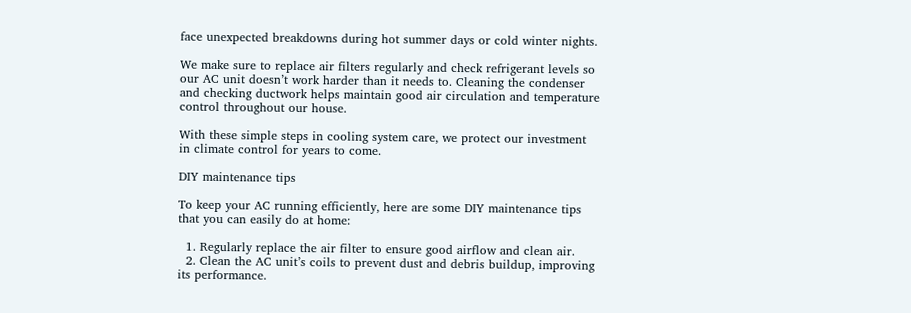face unexpected breakdowns during hot summer days or cold winter nights.

We make sure to replace air filters regularly and check refrigerant levels so our AC unit doesn’t work harder than it needs to. Cleaning the condenser and checking ductwork helps maintain good air circulation and temperature control throughout our house.

With these simple steps in cooling system care, we protect our investment in climate control for years to come.

DIY maintenance tips

To keep your AC running efficiently, here are some DIY maintenance tips that you can easily do at home:

  1. Regularly replace the air filter to ensure good airflow and clean air.
  2. Clean the AC unit’s coils to prevent dust and debris buildup, improving its performance.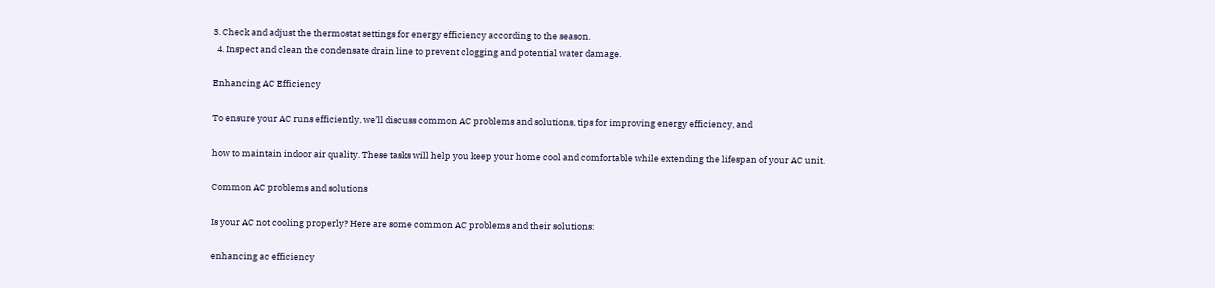3. Check and adjust the thermostat settings for energy efficiency according to the season.
  4. Inspect and clean the condensate drain line to prevent clogging and potential water damage.

Enhancing AC Efficiency

To ensure your AC runs efficiently, we’ll discuss common AC problems and solutions, tips for improving energy efficiency, and

how to maintain indoor air quality. These tasks will help you keep your home cool and comfortable while extending the lifespan of your AC unit.

Common AC problems and solutions

Is your AC not cooling properly? Here are some common AC problems and their solutions:

enhancing ac efficiency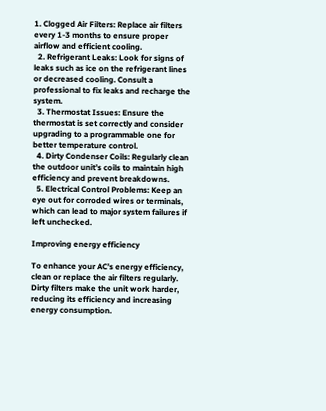1. Clogged Air Filters: Replace air filters every 1-3 months to ensure proper airflow and efficient cooling.
  2. Refrigerant Leaks: Look for signs of leaks such as ice on the refrigerant lines or decreased cooling. Consult a professional to fix leaks and recharge the system.
  3. Thermostat Issues: Ensure the thermostat is set correctly and consider upgrading to a programmable one for better temperature control.
  4. Dirty Condenser Coils: Regularly clean the outdoor unit’s coils to maintain high efficiency and prevent breakdowns.
  5. Electrical Control Problems: Keep an eye out for corroded wires or terminals, which can lead to major system failures if left unchecked.

Improving energy efficiency

To enhance your AC’s energy efficiency, clean or replace the air filters regularly. Dirty filters make the unit work harder, reducing its efficiency and increasing energy consumption.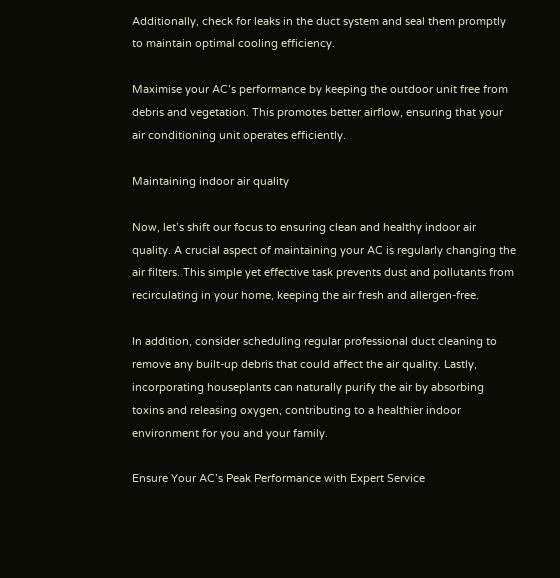Additionally, check for leaks in the duct system and seal them promptly to maintain optimal cooling efficiency.

Maximise your AC’s performance by keeping the outdoor unit free from debris and vegetation. This promotes better airflow, ensuring that your air conditioning unit operates efficiently.

Maintaining indoor air quality

Now, let’s shift our focus to ensuring clean and healthy indoor air quality. A crucial aspect of maintaining your AC is regularly changing the air filters. This simple yet effective task prevents dust and pollutants from recirculating in your home, keeping the air fresh and allergen-free.

In addition, consider scheduling regular professional duct cleaning to remove any built-up debris that could affect the air quality. Lastly, incorporating houseplants can naturally purify the air by absorbing toxins and releasing oxygen, contributing to a healthier indoor environment for you and your family.

Ensure Your AC’s Peak Performance with Expert Service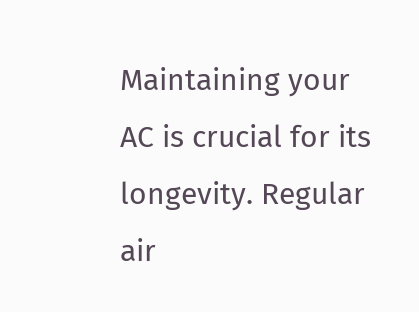Maintaining your AC is crucial for its longevity. Regular air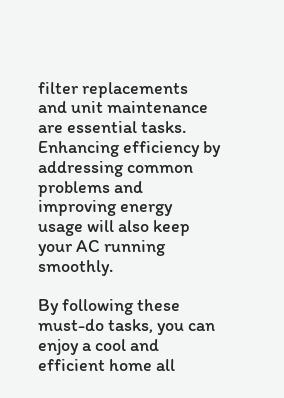filter replacements and unit maintenance are essential tasks. Enhancing efficiency by addressing common problems and improving energy usage will also keep your AC running smoothly.

By following these must-do tasks, you can enjoy a cool and efficient home all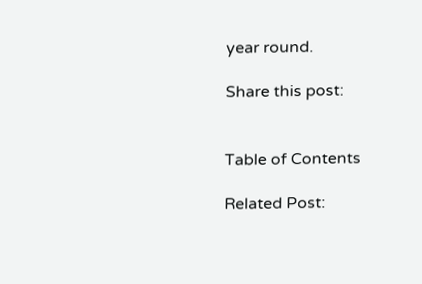year round.

Share this post:


Table of Contents

Related Post: